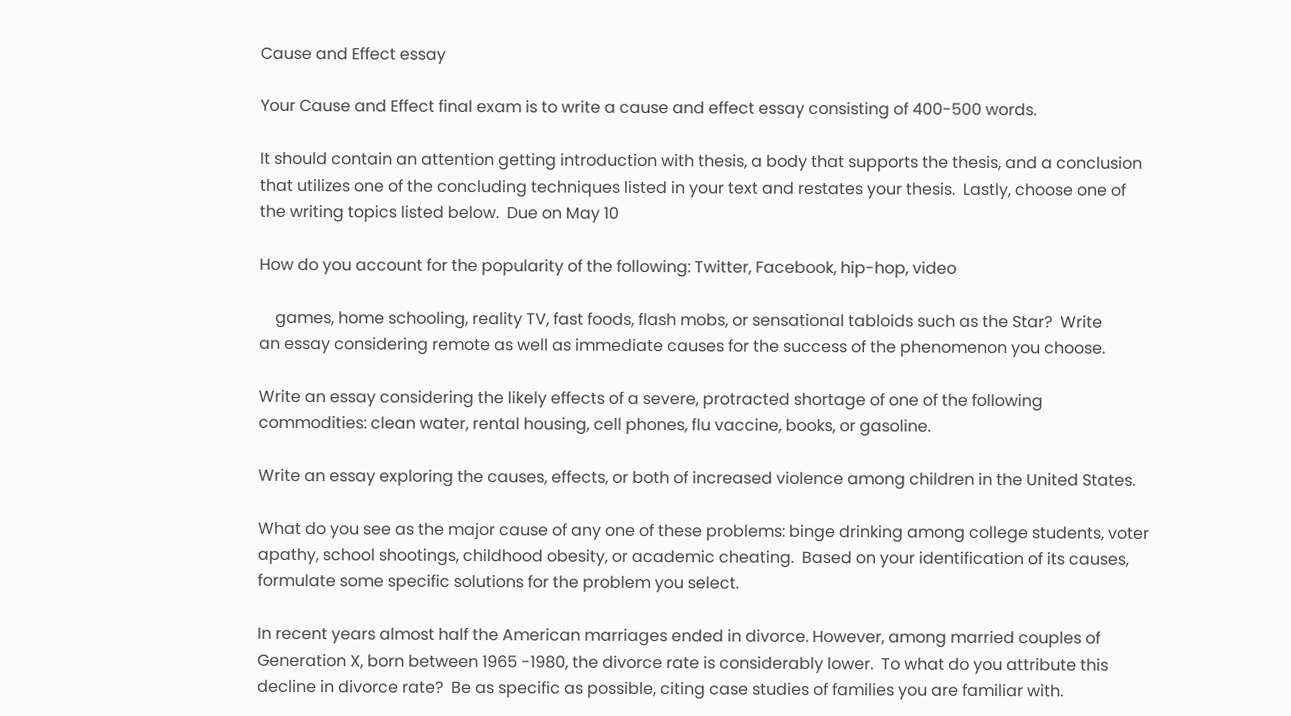Cause and Effect essay

Your Cause and Effect final exam is to write a cause and effect essay consisting of 400-500 words.

It should contain an attention getting introduction with thesis, a body that supports the thesis, and a conclusion that utilizes one of the concluding techniques listed in your text and restates your thesis.  Lastly, choose one of the writing topics listed below.  Due on May 10

How do you account for the popularity of the following: Twitter, Facebook, hip-hop, video

    games, home schooling, reality TV, fast foods, flash mobs, or sensational tabloids such as the Star?  Write        an essay considering remote as well as immediate causes for the success of the phenomenon you choose.

Write an essay considering the likely effects of a severe, protracted shortage of one of the following commodities: clean water, rental housing, cell phones, flu vaccine, books, or gasoline.

Write an essay exploring the causes, effects, or both of increased violence among children in the United States.

What do you see as the major cause of any one of these problems: binge drinking among college students, voter apathy, school shootings, childhood obesity, or academic cheating.  Based on your identification of its causes, formulate some specific solutions for the problem you select.

In recent years almost half the American marriages ended in divorce. However, among married couples of Generation X, born between 1965 -1980, the divorce rate is considerably lower.  To what do you attribute this decline in divorce rate?  Be as specific as possible, citing case studies of families you are familiar with.